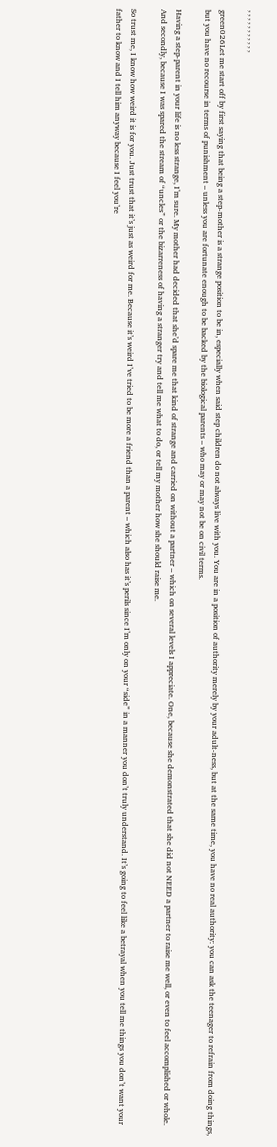, , , , , , , , , , ,

green026Let me start off by first saying that being a step-mother is a strange position to be in, especially when said step children do not always live with you. You are in a position of authority merely by your adult-ness, but at the same time, you have no real authority: you can ask the teenager to refrain from doing things, but you have no recourse in terms of punishment – unless you are fortunate enough to be backed by the biological parents – who may or may not be on civil terms.

Having a step-parent in your life is no less strange, I’m sure. My mother had decided that she’d spare me that kind of strange and carried on without a partner – which on several levels I appreciate. One, because she demonstrated that she did not NEED a partner to raise me well, or even to feel accomplished or whole. And secondly, because I was spared the stream of “uncles” or the bizarreness of having a stranger try and tell me what to do, or tell my mother how she should raise me.

So trust me, I know how weird it is for you. Just trust that it’s just as weird for me. Because it’s weird I’ve tried to be more a friend than a parent – which also has it’s perils since I’m only on your “side” in a manner you don’t truly understand. It’s going to feel like a betrayal when you tell me things you don’t want your father to know and I tell him anyway because I feel you’re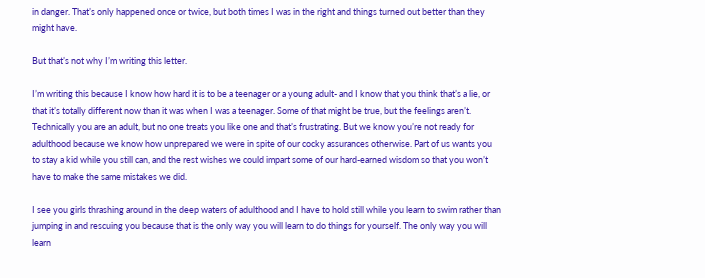in danger. That’s only happened once or twice, but both times I was in the right and things turned out better than they might have.

But that’s not why I’m writing this letter.

I’m writing this because I know how hard it is to be a teenager or a young adult- and I know that you think that’s a lie, or that it’s totally different now than it was when I was a teenager. Some of that might be true, but the feelings aren’t. Technically you are an adult, but no one treats you like one and that’s frustrating. But we know you’re not ready for adulthood because we know how unprepared we were in spite of our cocky assurances otherwise. Part of us wants you to stay a kid while you still can, and the rest wishes we could impart some of our hard-earned wisdom so that you won’t have to make the same mistakes we did.

I see you girls thrashing around in the deep waters of adulthood and I have to hold still while you learn to swim rather than jumping in and rescuing you because that is the only way you will learn to do things for yourself. The only way you will learn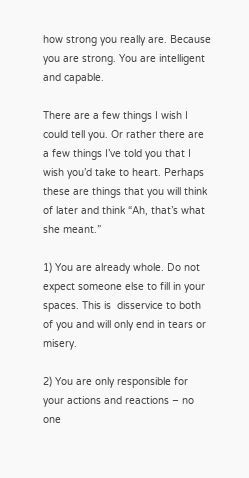how strong you really are. Because you are strong. You are intelligent and capable.

There are a few things I wish I could tell you. Or rather there are a few things I’ve told you that I wish you’d take to heart. Perhaps these are things that you will think of later and think “Ah, that’s what she meant.”

1) You are already whole. Do not expect someone else to fill in your spaces. This is  disservice to both of you and will only end in tears or misery.

2) You are only responsible for your actions and reactions – no one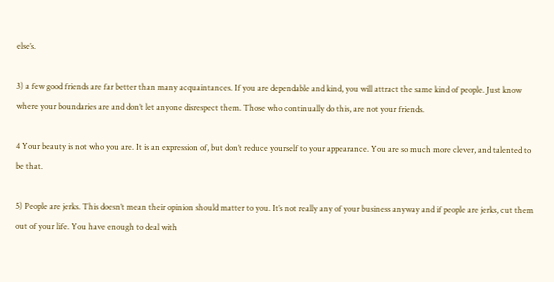else’s.

3) a few good friends are far better than many acquaintances. If you are dependable and kind, you will attract the same kind of people. Just know where your boundaries are and don’t let anyone disrespect them. Those who continually do this, are not your friends.

4 Your beauty is not who you are. It is an expression of, but don’t reduce yourself to your appearance. You are so much more clever, and talented to be that.

5) People are jerks. This doesn’t mean their opinion should matter to you. It’s not really any of your business anyway and if people are jerks, cut them out of your life. You have enough to deal with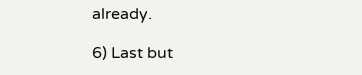already.

6) Last but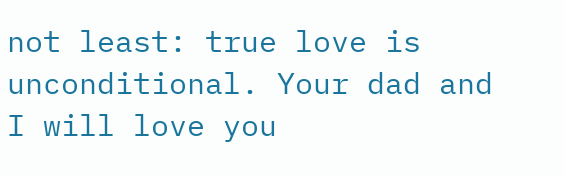not least: true love is unconditional. Your dad and I will love you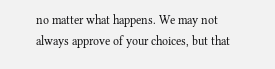no matter what happens. We may not always approve of your choices, but that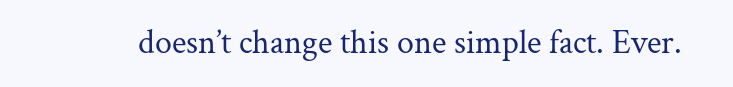doesn’t change this one simple fact. Ever.